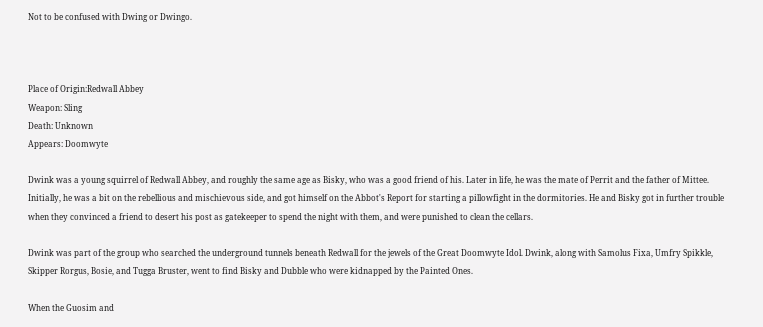Not to be confused with Dwing or Dwingo.



Place of Origin:Redwall Abbey
Weapon: Sling
Death: Unknown
Appears: Doomwyte

Dwink was a young squirrel of Redwall Abbey, and roughly the same age as Bisky, who was a good friend of his. Later in life, he was the mate of Perrit and the father of Mittee. Initially, he was a bit on the rebellious and mischievous side, and got himself on the Abbot's Report for starting a pillowfight in the dormitories. He and Bisky got in further trouble when they convinced a friend to desert his post as gatekeeper to spend the night with them, and were punished to clean the cellars.

Dwink was part of the group who searched the underground tunnels beneath Redwall for the jewels of the Great Doomwyte Idol. Dwink, along with Samolus Fixa, Umfry Spikkle, Skipper Rorgus, Bosie, and Tugga Bruster, went to find Bisky and Dubble who were kidnapped by the Painted Ones.

When the Guosim and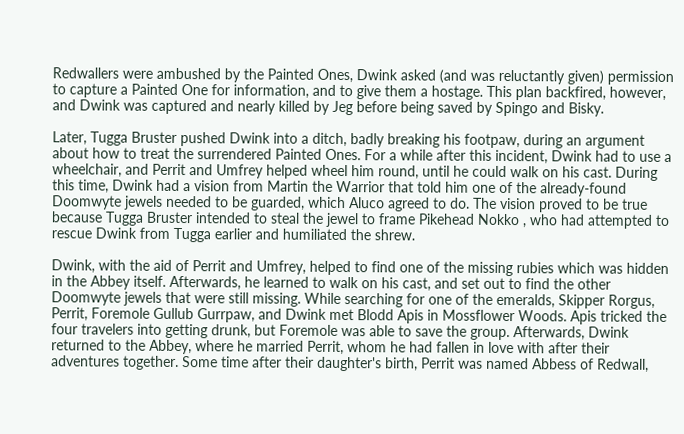Redwallers were ambushed by the Painted Ones, Dwink asked (and was reluctantly given) permission to capture a Painted One for information, and to give them a hostage. This plan backfired, however, and Dwink was captured and nearly killed by Jeg before being saved by Spingo and Bisky.

Later, Tugga Bruster pushed Dwink into a ditch, badly breaking his footpaw, during an argument about how to treat the surrendered Painted Ones. For a while after this incident, Dwink had to use a wheelchair, and Perrit and Umfrey helped wheel him round, until he could walk on his cast. During this time, Dwink had a vision from Martin the Warrior that told him one of the already-found Doomwyte jewels needed to be guarded, which Aluco agreed to do. The vision proved to be true because Tugga Bruster intended to steal the jewel to frame Pikehead Nokko , who had attempted to rescue Dwink from Tugga earlier and humiliated the shrew.

Dwink, with the aid of Perrit and Umfrey, helped to find one of the missing rubies which was hidden in the Abbey itself. Afterwards, he learned to walk on his cast, and set out to find the other Doomwyte jewels that were still missing. While searching for one of the emeralds, Skipper Rorgus, Perrit, Foremole Gullub Gurrpaw, and Dwink met Blodd Apis in Mossflower Woods. Apis tricked the four travelers into getting drunk, but Foremole was able to save the group. Afterwards, Dwink returned to the Abbey, where he married Perrit, whom he had fallen in love with after their adventures together. Some time after their daughter's birth, Perrit was named Abbess of Redwall,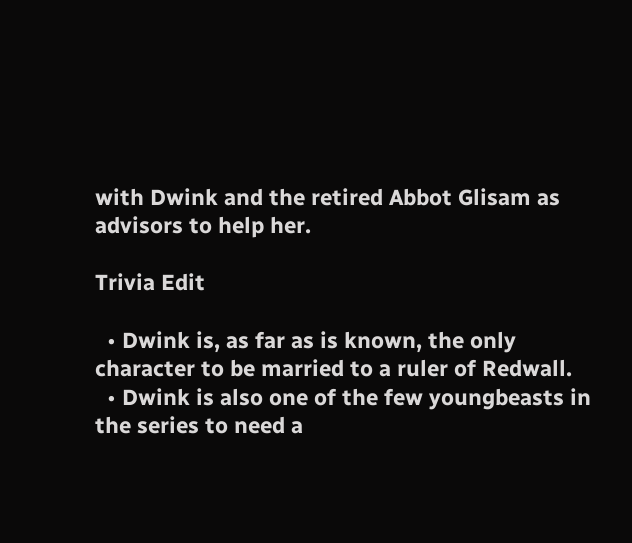with Dwink and the retired Abbot Glisam as advisors to help her.

Trivia Edit

  • Dwink is, as far as is known, the only character to be married to a ruler of Redwall.
  • Dwink is also one of the few youngbeasts in the series to need a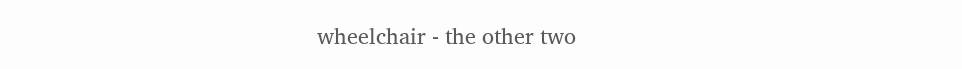wheelchair - the other two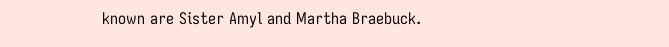known are Sister Amyl and Martha Braebuck.